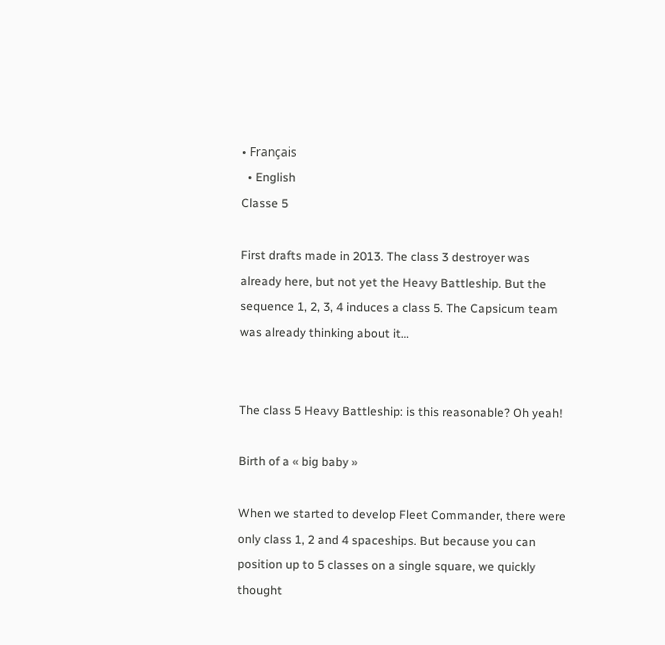• Français
  • English
Classe 5

First drafts made in 2013. The class 3 destroyer was already here, but not yet the Heavy Battleship. But the sequence 1, 2, 3, 4 induces a class 5. The Capsicum team was already thinking about it…


The class 5 Heavy Battleship: is this reasonable? Oh yeah!

Birth of a « big baby »

When we started to develop Fleet Commander, there were only class 1, 2 and 4 spaceships. But because you can position up to 5 classes on a single square, we quickly thought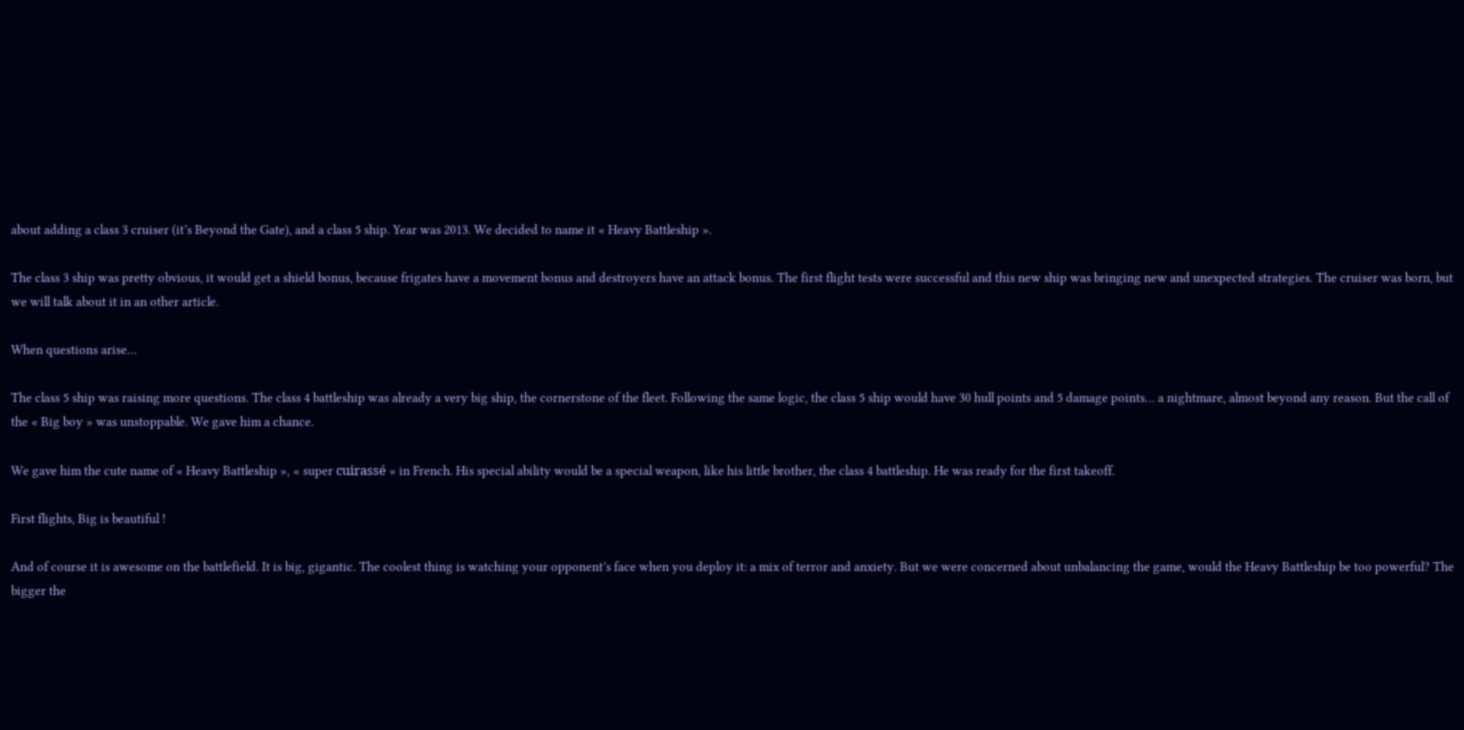about adding a class 3 cruiser (it’s Beyond the Gate), and a class 5 ship. Year was 2013. We decided to name it « Heavy Battleship ».

The class 3 ship was pretty obvious, it would get a shield bonus, because frigates have a movement bonus and destroyers have an attack bonus. The first flight tests were successful and this new ship was bringing new and unexpected strategies. The cruiser was born, but we will talk about it in an other article.

When questions arise…

The class 5 ship was raising more questions. The class 4 battleship was already a very big ship, the cornerstone of the fleet. Following the same logic, the class 5 ship would have 30 hull points and 5 damage points… a nightmare, almost beyond any reason. But the call of the « Big boy » was unstoppable. We gave him a chance.

We gave him the cute name of « Heavy Battleship », « super cuirassé » in French. His special ability would be a special weapon, like his little brother, the class 4 battleship. He was ready for the first takeoff.

First flights, Big is beautiful !

And of course it is awesome on the battlefield. It is big, gigantic. The coolest thing is watching your opponent’s face when you deploy it: a mix of terror and anxiety. But we were concerned about unbalancing the game, would the Heavy Battleship be too powerful? The bigger the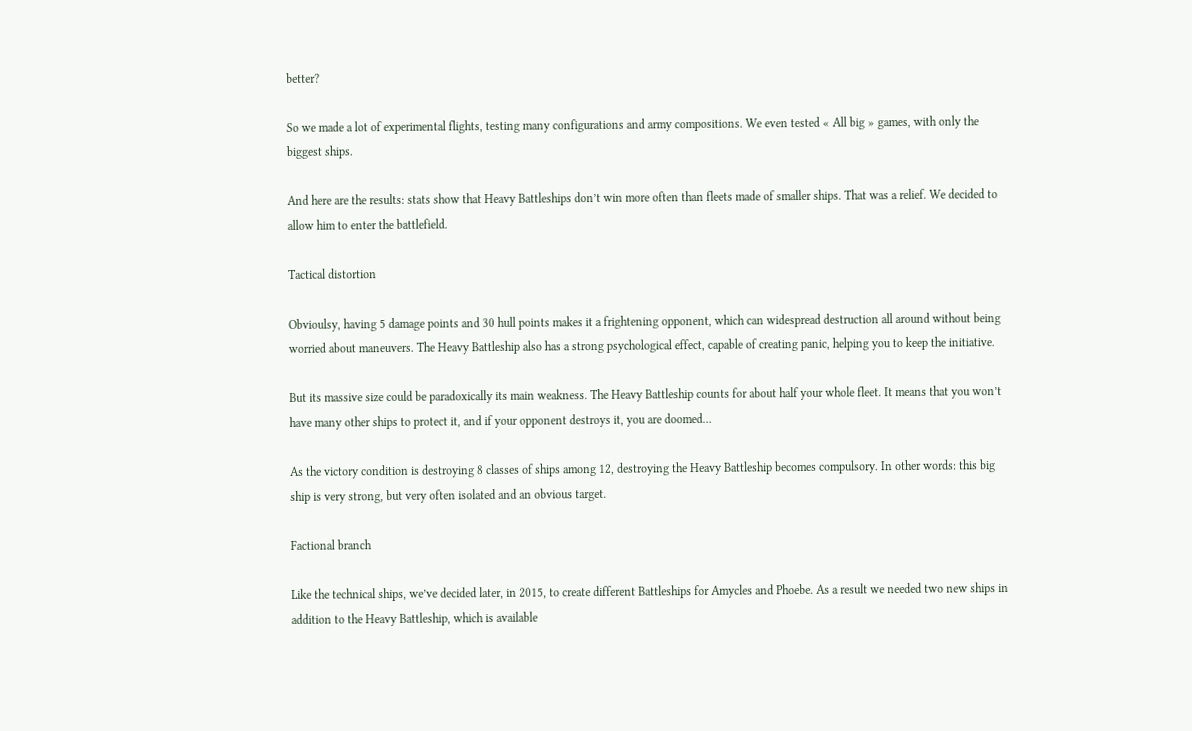better?

So we made a lot of experimental flights, testing many configurations and army compositions. We even tested « All big » games, with only the biggest ships.

And here are the results: stats show that Heavy Battleships don’t win more often than fleets made of smaller ships. That was a relief. We decided to allow him to enter the battlefield.

Tactical distortion

Obvioulsy, having 5 damage points and 30 hull points makes it a frightening opponent, which can widespread destruction all around without being worried about maneuvers. The Heavy Battleship also has a strong psychological effect, capable of creating panic, helping you to keep the initiative.

But its massive size could be paradoxically its main weakness. The Heavy Battleship counts for about half your whole fleet. It means that you won’t have many other ships to protect it, and if your opponent destroys it, you are doomed…

As the victory condition is destroying 8 classes of ships among 12, destroying the Heavy Battleship becomes compulsory. In other words: this big ship is very strong, but very often isolated and an obvious target.

Factional branch

Like the technical ships, we’ve decided later, in 2015, to create different Battleships for Amycles and Phoebe. As a result we needed two new ships in addition to the Heavy Battleship, which is available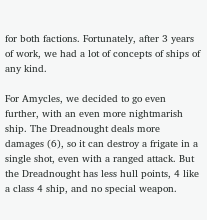for both factions. Fortunately, after 3 years of work, we had a lot of concepts of ships of any kind.

For Amycles, we decided to go even further, with an even more nightmarish ship. The Dreadnought deals more damages (6), so it can destroy a frigate in a single shot, even with a ranged attack. But the Dreadnought has less hull points, 4 like a class 4 ship, and no special weapon.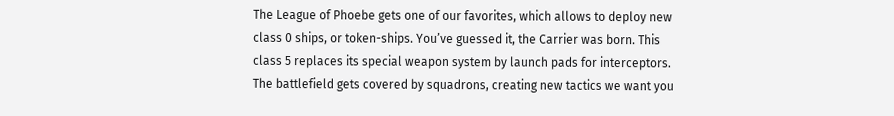The League of Phoebe gets one of our favorites, which allows to deploy new class 0 ships, or token-ships. You’ve guessed it, the Carrier was born. This class 5 replaces its special weapon system by launch pads for interceptors. The battlefield gets covered by squadrons, creating new tactics we want you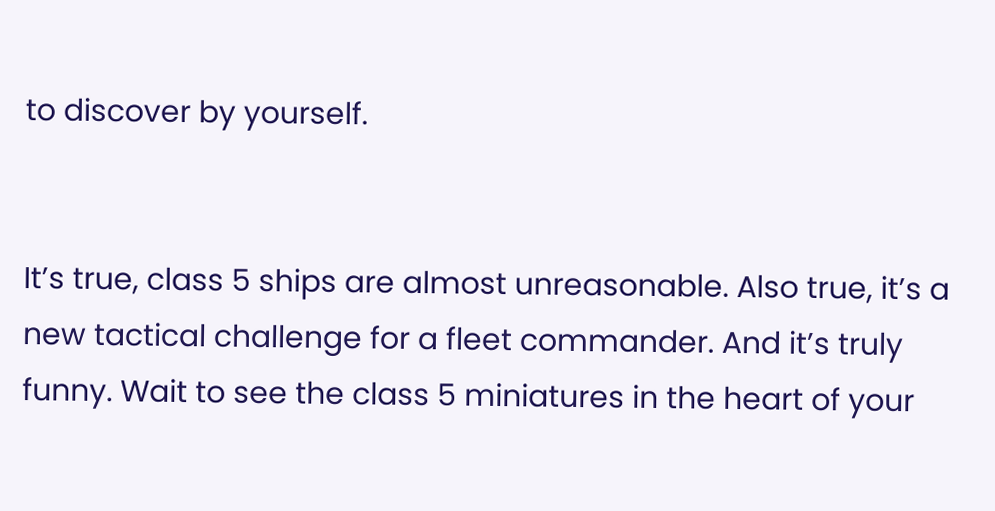to discover by yourself.


It’s true, class 5 ships are almost unreasonable. Also true, it’s a new tactical challenge for a fleet commander. And it’s truly funny. Wait to see the class 5 miniatures in the heart of your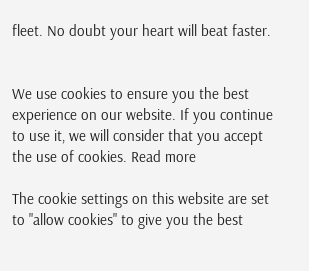fleet. No doubt your heart will beat faster.


We use cookies to ensure you the best experience on our website. If you continue to use it, we will consider that you accept the use of cookies. Read more

The cookie settings on this website are set to "allow cookies" to give you the best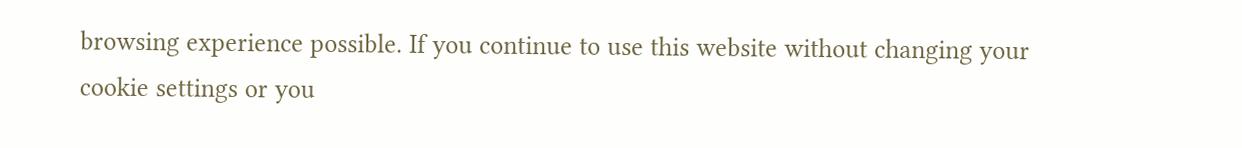browsing experience possible. If you continue to use this website without changing your cookie settings or you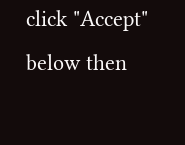click "Accept" below then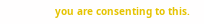you are consenting to this.